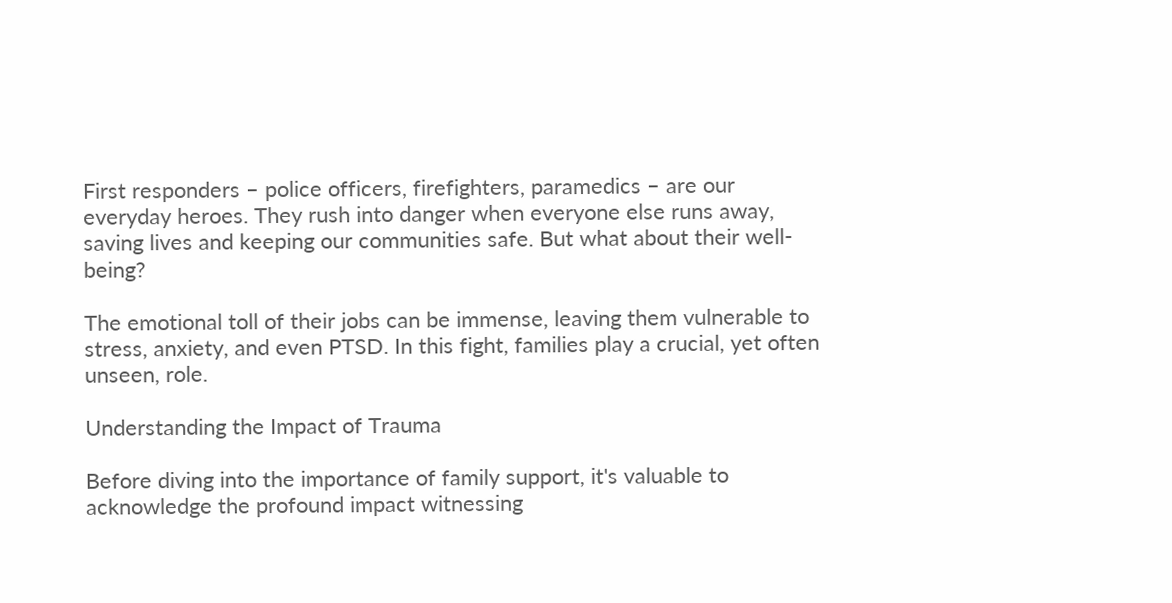First responders – police officers, firefighters, paramedics – are our everyday heroes. They rush into danger when everyone else runs away, saving lives and keeping our communities safe. But what about their well-being?

The emotional toll of their jobs can be immense, leaving them vulnerable to stress, anxiety, and even PTSD. In this fight, families play a crucial, yet often unseen, role.

Understanding the Impact of Trauma

Before diving into the importance of family support, it's valuable to acknowledge the profound impact witnessing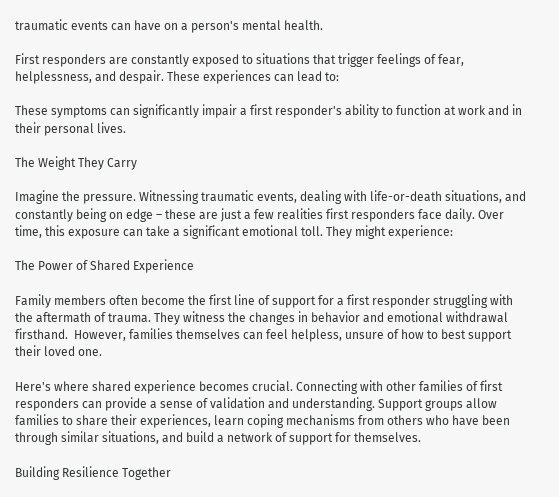traumatic events can have on a person's mental health.

First responders are constantly exposed to situations that trigger feelings of fear, helplessness, and despair. These experiences can lead to:

These symptoms can significantly impair a first responder's ability to function at work and in their personal lives.

The Weight They Carry

Imagine the pressure. Witnessing traumatic events, dealing with life-or-death situations, and constantly being on edge – these are just a few realities first responders face daily. Over time, this exposure can take a significant emotional toll. They might experience:

The Power of Shared Experience

Family members often become the first line of support for a first responder struggling with the aftermath of trauma. They witness the changes in behavior and emotional withdrawal firsthand.  However, families themselves can feel helpless, unsure of how to best support their loved one.

Here's where shared experience becomes crucial. Connecting with other families of first responders can provide a sense of validation and understanding. Support groups allow families to share their experiences, learn coping mechanisms from others who have been through similar situations, and build a network of support for themselves.

Building Resilience Together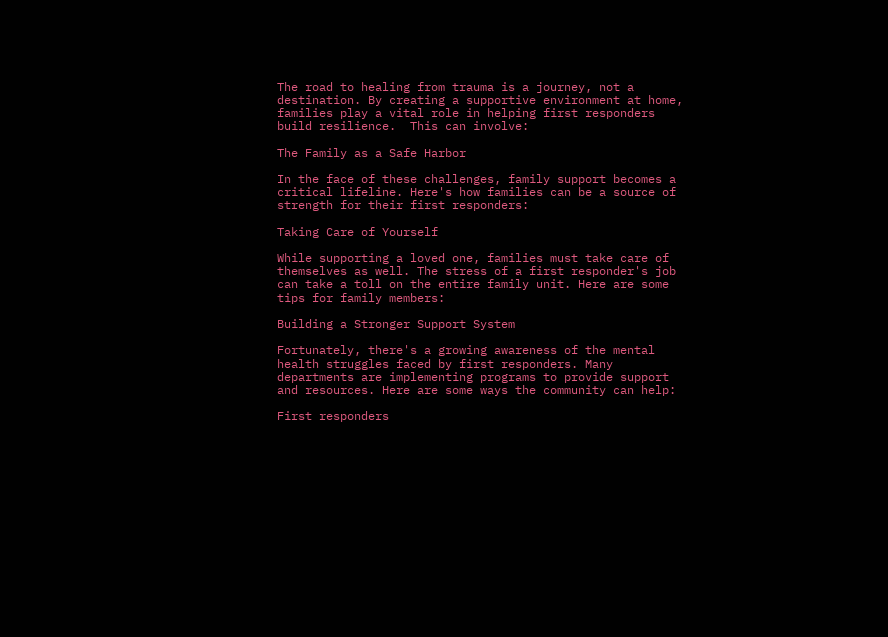The road to healing from trauma is a journey, not a destination. By creating a supportive environment at home, families play a vital role in helping first responders build resilience.  This can involve:

The Family as a Safe Harbor

In the face of these challenges, family support becomes a critical lifeline. Here's how families can be a source of strength for their first responders:

Taking Care of Yourself

While supporting a loved one, families must take care of themselves as well. The stress of a first responder's job can take a toll on the entire family unit. Here are some tips for family members:

Building a Stronger Support System

Fortunately, there's a growing awareness of the mental health struggles faced by first responders. Many departments are implementing programs to provide support and resources. Here are some ways the community can help:

First responders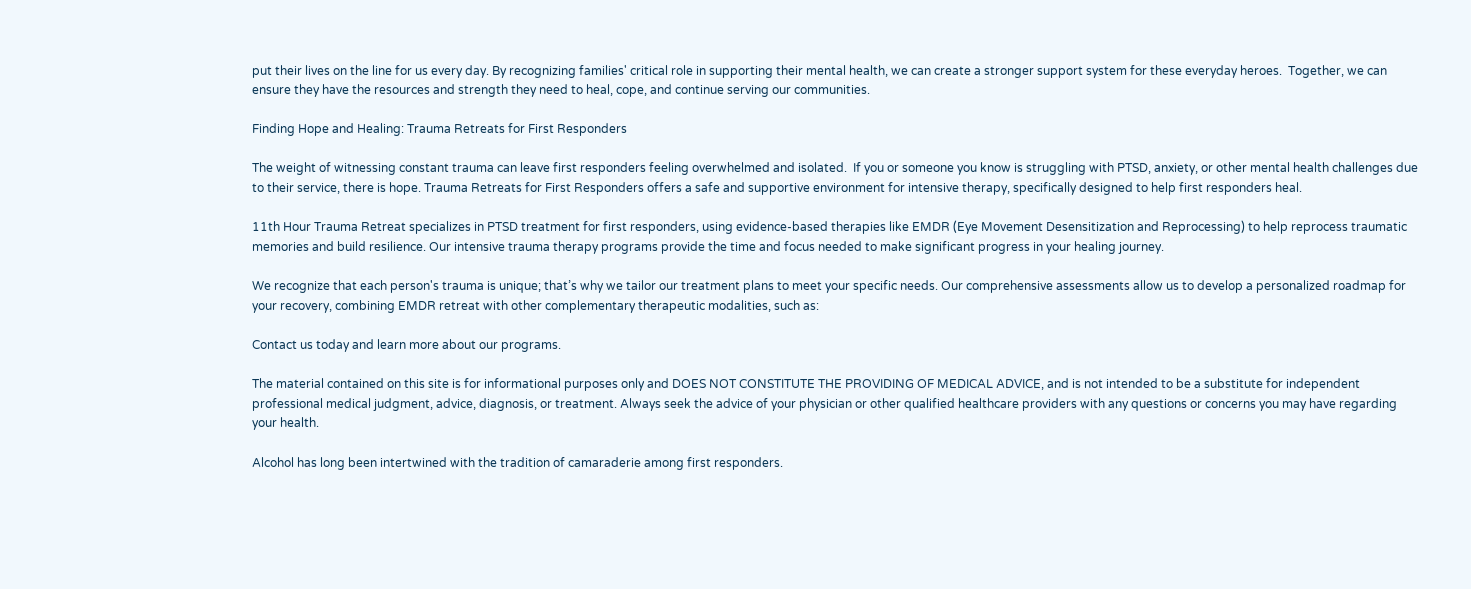put their lives on the line for us every day. By recognizing families' critical role in supporting their mental health, we can create a stronger support system for these everyday heroes.  Together, we can ensure they have the resources and strength they need to heal, cope, and continue serving our communities.

Finding Hope and Healing: Trauma Retreats for First Responders

The weight of witnessing constant trauma can leave first responders feeling overwhelmed and isolated.  If you or someone you know is struggling with PTSD, anxiety, or other mental health challenges due to their service, there is hope. Trauma Retreats for First Responders offers a safe and supportive environment for intensive therapy, specifically designed to help first responders heal.

11th Hour Trauma Retreat specializes in PTSD treatment for first responders, using evidence-based therapies like EMDR (Eye Movement Desensitization and Reprocessing) to help reprocess traumatic memories and build resilience. Our intensive trauma therapy programs provide the time and focus needed to make significant progress in your healing journey.

We recognize that each person's trauma is unique; that’s why we tailor our treatment plans to meet your specific needs. Our comprehensive assessments allow us to develop a personalized roadmap for your recovery, combining EMDR retreat with other complementary therapeutic modalities, such as:

Contact us today and learn more about our programs.

The material contained on this site is for informational purposes only and DOES NOT CONSTITUTE THE PROVIDING OF MEDICAL ADVICE, and is not intended to be a substitute for independent professional medical judgment, advice, diagnosis, or treatment. Always seek the advice of your physician or other qualified healthcare providers with any questions or concerns you may have regarding your health.

Alcohol has long been intertwined with the tradition of camaraderie among first responders.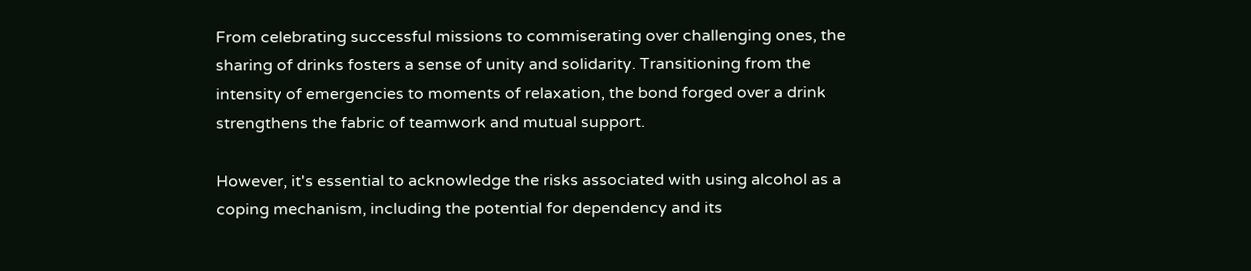From celebrating successful missions to commiserating over challenging ones, the sharing of drinks fosters a sense of unity and solidarity. Transitioning from the intensity of emergencies to moments of relaxation, the bond forged over a drink strengthens the fabric of teamwork and mutual support.

However, it's essential to acknowledge the risks associated with using alcohol as a coping mechanism, including the potential for dependency and its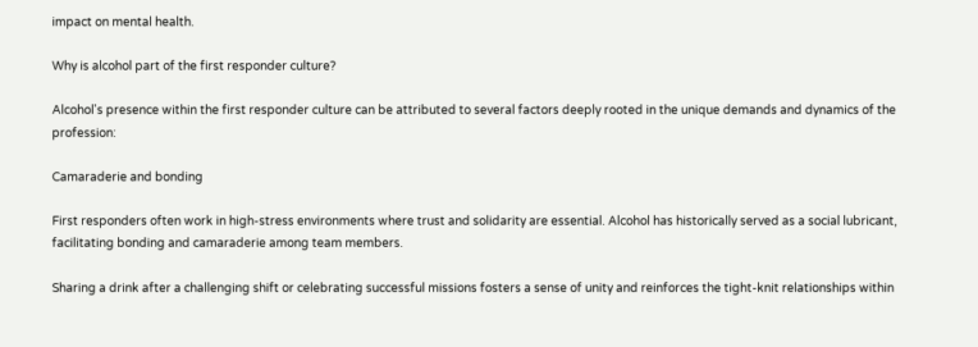impact on mental health.

Why is alcohol part of the first responder culture?

Alcohol's presence within the first responder culture can be attributed to several factors deeply rooted in the unique demands and dynamics of the profession:

Camaraderie and bonding

First responders often work in high-stress environments where trust and solidarity are essential. Alcohol has historically served as a social lubricant, facilitating bonding and camaraderie among team members.

Sharing a drink after a challenging shift or celebrating successful missions fosters a sense of unity and reinforces the tight-knit relationships within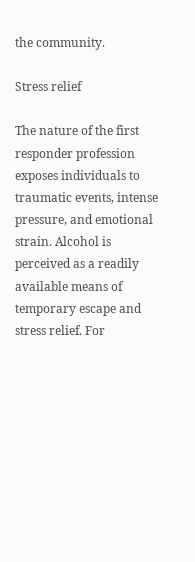the community.

Stress relief

The nature of the first responder profession exposes individuals to traumatic events, intense pressure, and emotional strain. Alcohol is perceived as a readily available means of temporary escape and stress relief. For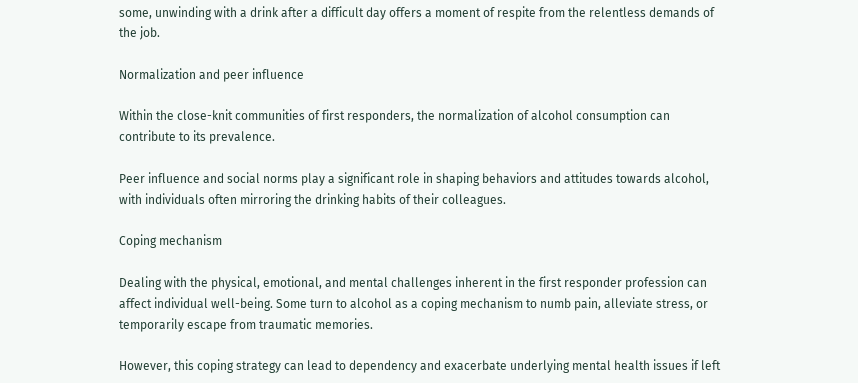some, unwinding with a drink after a difficult day offers a moment of respite from the relentless demands of the job.

Normalization and peer influence

Within the close-knit communities of first responders, the normalization of alcohol consumption can contribute to its prevalence.

Peer influence and social norms play a significant role in shaping behaviors and attitudes towards alcohol, with individuals often mirroring the drinking habits of their colleagues.

Coping mechanism

Dealing with the physical, emotional, and mental challenges inherent in the first responder profession can affect individual well-being. Some turn to alcohol as a coping mechanism to numb pain, alleviate stress, or temporarily escape from traumatic memories.

However, this coping strategy can lead to dependency and exacerbate underlying mental health issues if left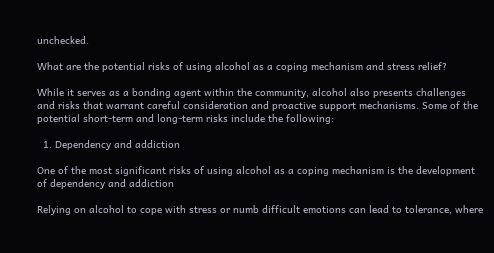unchecked.

What are the potential risks of using alcohol as a coping mechanism and stress relief?

While it serves as a bonding agent within the community, alcohol also presents challenges and risks that warrant careful consideration and proactive support mechanisms. Some of the potential short-term and long-term risks include the following:

  1. Dependency and addiction

One of the most significant risks of using alcohol as a coping mechanism is the development of dependency and addiction

Relying on alcohol to cope with stress or numb difficult emotions can lead to tolerance, where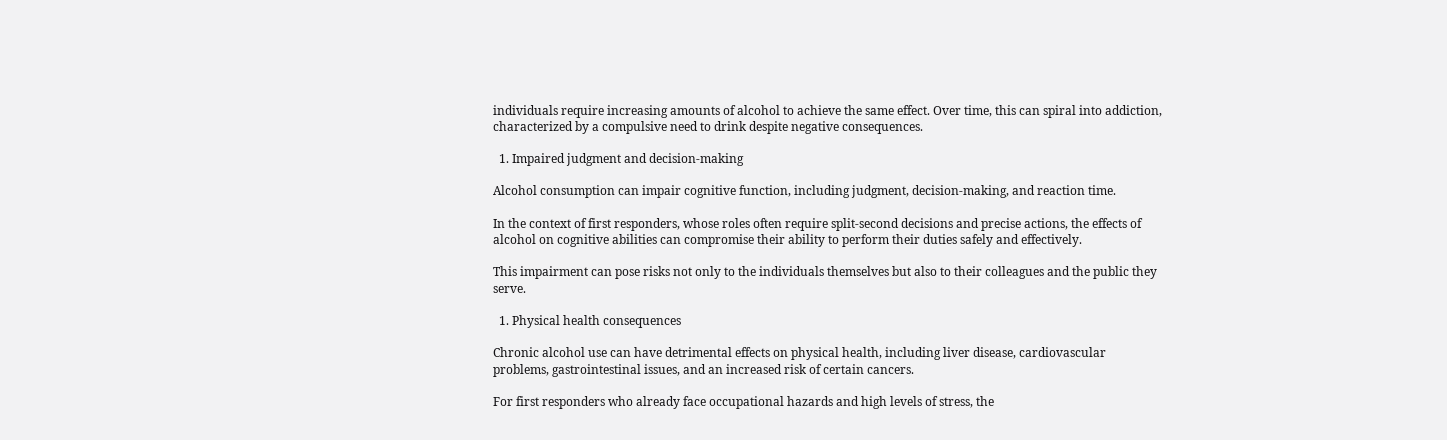individuals require increasing amounts of alcohol to achieve the same effect. Over time, this can spiral into addiction, characterized by a compulsive need to drink despite negative consequences.

  1. Impaired judgment and decision-making

Alcohol consumption can impair cognitive function, including judgment, decision-making, and reaction time.

In the context of first responders, whose roles often require split-second decisions and precise actions, the effects of alcohol on cognitive abilities can compromise their ability to perform their duties safely and effectively.

This impairment can pose risks not only to the individuals themselves but also to their colleagues and the public they serve.

  1. Physical health consequences

Chronic alcohol use can have detrimental effects on physical health, including liver disease, cardiovascular problems, gastrointestinal issues, and an increased risk of certain cancers.

For first responders who already face occupational hazards and high levels of stress, the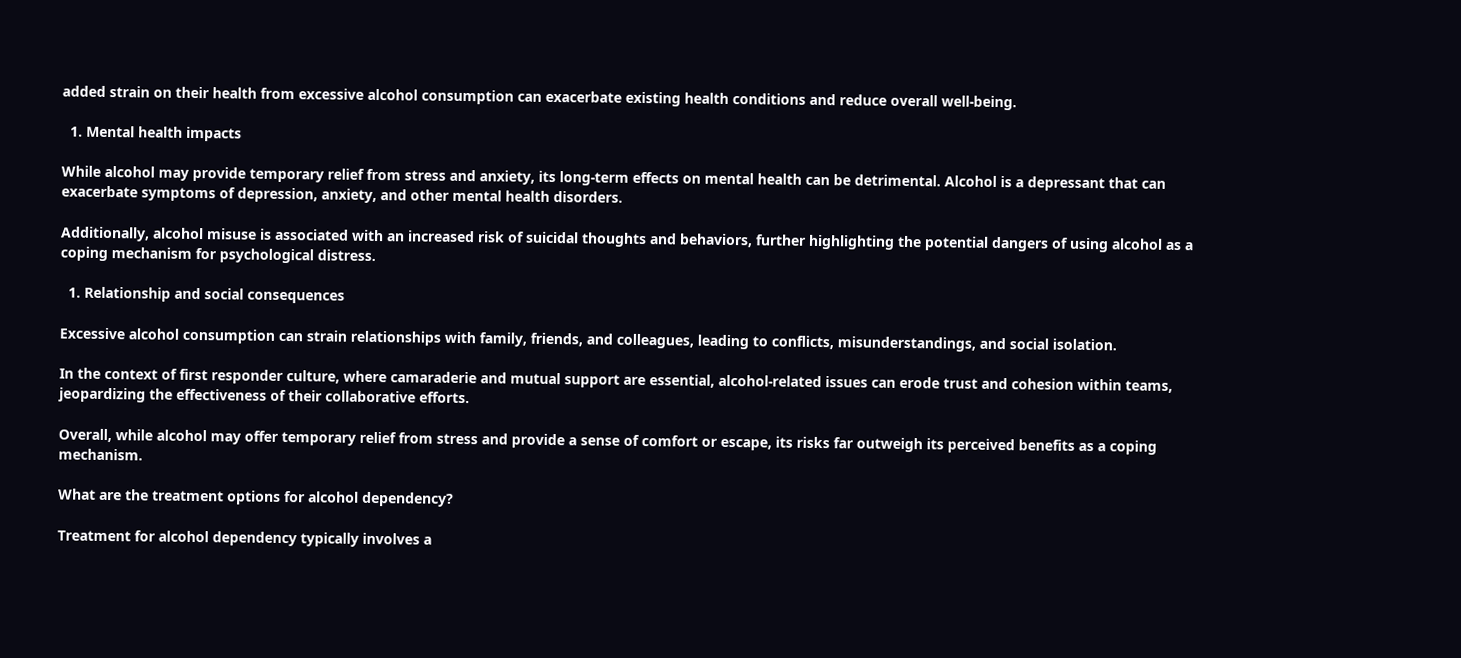added strain on their health from excessive alcohol consumption can exacerbate existing health conditions and reduce overall well-being.

  1. Mental health impacts

While alcohol may provide temporary relief from stress and anxiety, its long-term effects on mental health can be detrimental. Alcohol is a depressant that can exacerbate symptoms of depression, anxiety, and other mental health disorders.

Additionally, alcohol misuse is associated with an increased risk of suicidal thoughts and behaviors, further highlighting the potential dangers of using alcohol as a coping mechanism for psychological distress.

  1. Relationship and social consequences

Excessive alcohol consumption can strain relationships with family, friends, and colleagues, leading to conflicts, misunderstandings, and social isolation.

In the context of first responder culture, where camaraderie and mutual support are essential, alcohol-related issues can erode trust and cohesion within teams, jeopardizing the effectiveness of their collaborative efforts.

Overall, while alcohol may offer temporary relief from stress and provide a sense of comfort or escape, its risks far outweigh its perceived benefits as a coping mechanism.

What are the treatment options for alcohol dependency?

Treatment for alcohol dependency typically involves a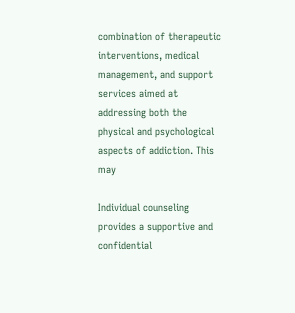combination of therapeutic interventions, medical management, and support services aimed at addressing both the physical and psychological aspects of addiction. This may

Individual counseling provides a supportive and confidential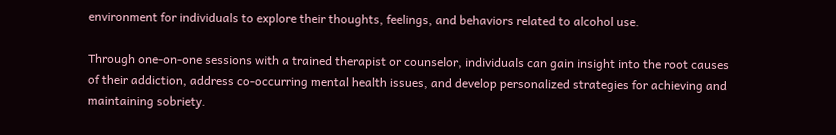environment for individuals to explore their thoughts, feelings, and behaviors related to alcohol use.

Through one-on-one sessions with a trained therapist or counselor, individuals can gain insight into the root causes of their addiction, address co-occurring mental health issues, and develop personalized strategies for achieving and maintaining sobriety.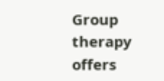Group therapy offers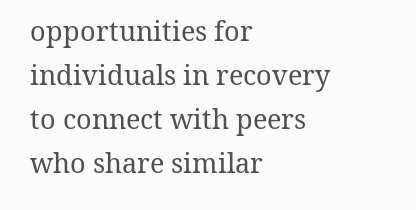opportunities for individuals in recovery to connect with peers who share similar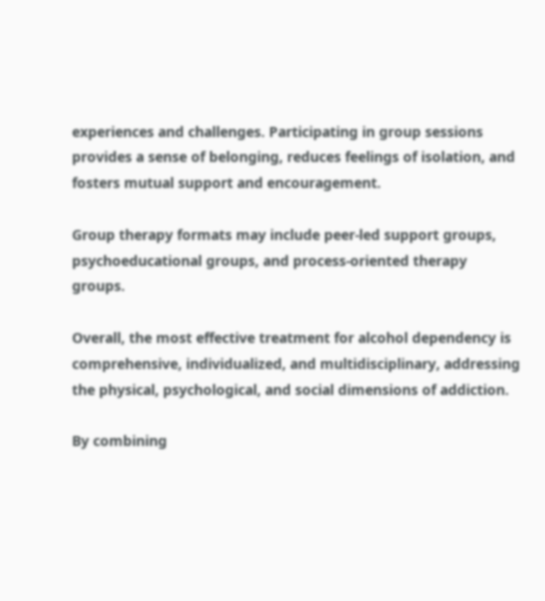experiences and challenges. Participating in group sessions provides a sense of belonging, reduces feelings of isolation, and fosters mutual support and encouragement.

Group therapy formats may include peer-led support groups, psychoeducational groups, and process-oriented therapy groups.

Overall, the most effective treatment for alcohol dependency is comprehensive, individualized, and multidisciplinary, addressing the physical, psychological, and social dimensions of addiction.

By combining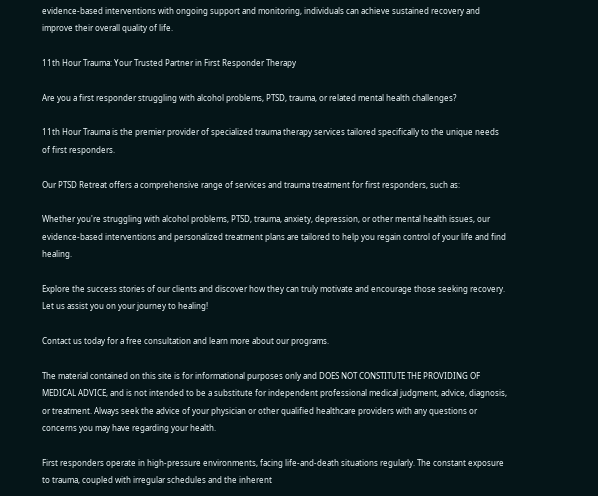evidence-based interventions with ongoing support and monitoring, individuals can achieve sustained recovery and improve their overall quality of life.

11th Hour Trauma: Your Trusted Partner in First Responder Therapy

Are you a first responder struggling with alcohol problems, PTSD, trauma, or related mental health challenges?

11th Hour Trauma is the premier provider of specialized trauma therapy services tailored specifically to the unique needs of first responders.

Our PTSD Retreat offers a comprehensive range of services and trauma treatment for first responders, such as:

Whether you're struggling with alcohol problems, PTSD, trauma, anxiety, depression, or other mental health issues, our evidence-based interventions and personalized treatment plans are tailored to help you regain control of your life and find healing.

Explore the success stories of our clients and discover how they can truly motivate and encourage those seeking recovery. Let us assist you on your journey to healing!

Contact us today for a free consultation and learn more about our programs.

The material contained on this site is for informational purposes only and DOES NOT CONSTITUTE THE PROVIDING OF MEDICAL ADVICE, and is not intended to be a substitute for independent professional medical judgment, advice, diagnosis, or treatment. Always seek the advice of your physician or other qualified healthcare providers with any questions or concerns you may have regarding your health.

First responders operate in high-pressure environments, facing life-and-death situations regularly. The constant exposure to trauma, coupled with irregular schedules and the inherent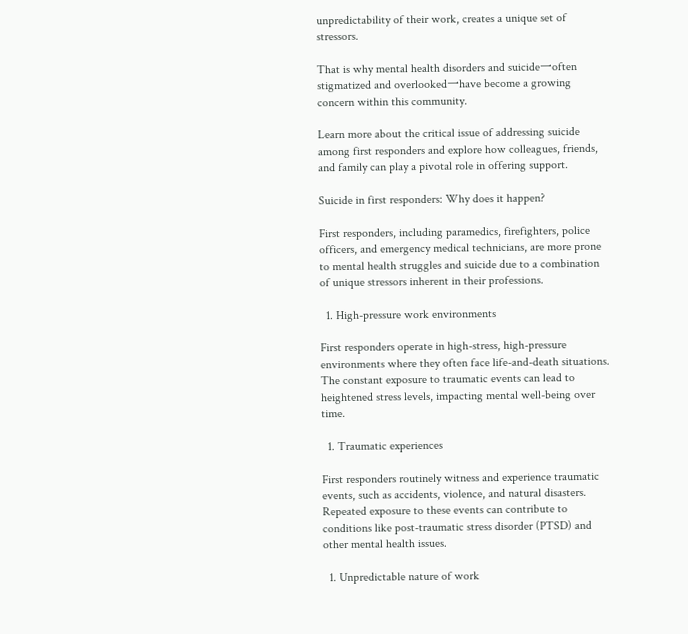unpredictability of their work, creates a unique set of stressors.

That is why mental health disorders and suicide一often stigmatized and overlooked一have become a growing concern within this community.

Learn more about the critical issue of addressing suicide among first responders and explore how colleagues, friends, and family can play a pivotal role in offering support.

Suicide in first responders: Why does it happen?

First responders, including paramedics, firefighters, police officers, and emergency medical technicians, are more prone to mental health struggles and suicide due to a combination of unique stressors inherent in their professions.

  1. High-pressure work environments

First responders operate in high-stress, high-pressure environments where they often face life-and-death situations. The constant exposure to traumatic events can lead to heightened stress levels, impacting mental well-being over time.

  1. Traumatic experiences

First responders routinely witness and experience traumatic events, such as accidents, violence, and natural disasters. Repeated exposure to these events can contribute to conditions like post-traumatic stress disorder (PTSD) and other mental health issues.

  1. Unpredictable nature of work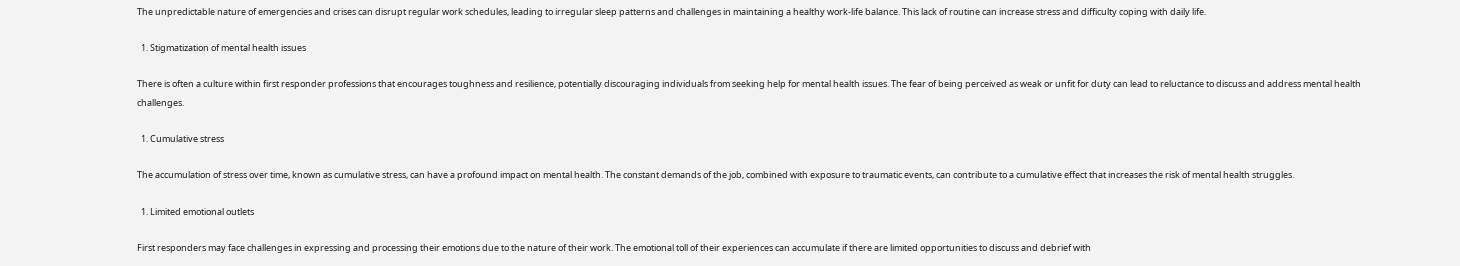The unpredictable nature of emergencies and crises can disrupt regular work schedules, leading to irregular sleep patterns and challenges in maintaining a healthy work-life balance. This lack of routine can increase stress and difficulty coping with daily life.

  1. Stigmatization of mental health issues

There is often a culture within first responder professions that encourages toughness and resilience, potentially discouraging individuals from seeking help for mental health issues. The fear of being perceived as weak or unfit for duty can lead to reluctance to discuss and address mental health challenges.

  1. Cumulative stress

The accumulation of stress over time, known as cumulative stress, can have a profound impact on mental health. The constant demands of the job, combined with exposure to traumatic events, can contribute to a cumulative effect that increases the risk of mental health struggles.

  1. Limited emotional outlets

First responders may face challenges in expressing and processing their emotions due to the nature of their work. The emotional toll of their experiences can accumulate if there are limited opportunities to discuss and debrief with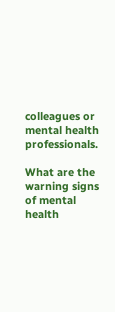colleagues or mental health professionals.

What are the warning signs of mental health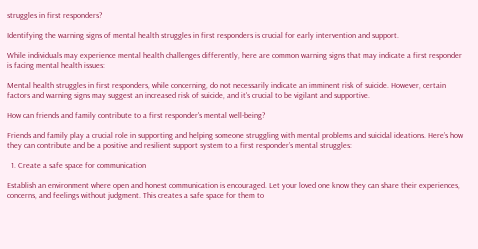struggles in first responders?

Identifying the warning signs of mental health struggles in first responders is crucial for early intervention and support.

While individuals may experience mental health challenges differently, here are common warning signs that may indicate a first responder is facing mental health issues:

Mental health struggles in first responders, while concerning, do not necessarily indicate an imminent risk of suicide. However, certain factors and warning signs may suggest an increased risk of suicide, and it's crucial to be vigilant and supportive.

How can friends and family contribute to a first responder's mental well-being?

Friends and family play a crucial role in supporting and helping someone struggling with mental problems and suicidal ideations. Here’s how they can contribute and be a positive and resilient support system to a first responder’s mental struggles:

  1. Create a safe space for communication

Establish an environment where open and honest communication is encouraged. Let your loved one know they can share their experiences, concerns, and feelings without judgment. This creates a safe space for them to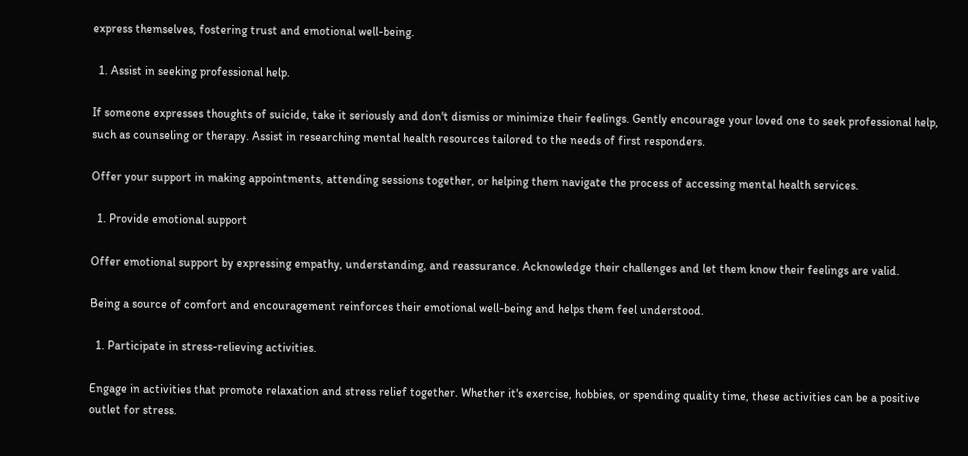express themselves, fostering trust and emotional well-being.

  1. Assist in seeking professional help.

If someone expresses thoughts of suicide, take it seriously and don't dismiss or minimize their feelings. Gently encourage your loved one to seek professional help, such as counseling or therapy. Assist in researching mental health resources tailored to the needs of first responders.

Offer your support in making appointments, attending sessions together, or helping them navigate the process of accessing mental health services.

  1. Provide emotional support

Offer emotional support by expressing empathy, understanding, and reassurance. Acknowledge their challenges and let them know their feelings are valid.

Being a source of comfort and encouragement reinforces their emotional well-being and helps them feel understood.

  1. Participate in stress-relieving activities.

Engage in activities that promote relaxation and stress relief together. Whether it's exercise, hobbies, or spending quality time, these activities can be a positive outlet for stress.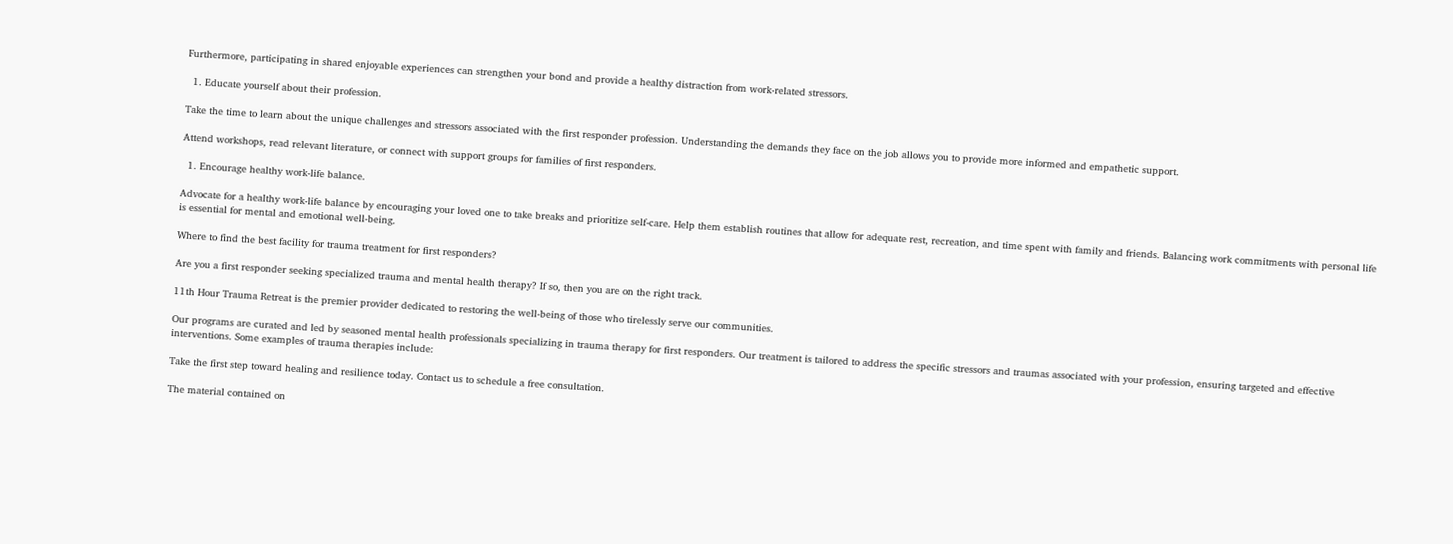Furthermore, participating in shared enjoyable experiences can strengthen your bond and provide a healthy distraction from work-related stressors.

  1. Educate yourself about their profession.

Take the time to learn about the unique challenges and stressors associated with the first responder profession. Understanding the demands they face on the job allows you to provide more informed and empathetic support.

Attend workshops, read relevant literature, or connect with support groups for families of first responders.

  1. Encourage healthy work-life balance.

Advocate for a healthy work-life balance by encouraging your loved one to take breaks and prioritize self-care. Help them establish routines that allow for adequate rest, recreation, and time spent with family and friends. Balancing work commitments with personal life is essential for mental and emotional well-being.

Where to find the best facility for trauma treatment for first responders?

Are you a first responder seeking specialized trauma and mental health therapy? If so, then you are on the right track.

11th Hour Trauma Retreat is the premier provider dedicated to restoring the well-being of those who tirelessly serve our communities.

Our programs are curated and led by seasoned mental health professionals specializing in trauma therapy for first responders. Our treatment is tailored to address the specific stressors and traumas associated with your profession, ensuring targeted and effective interventions. Some examples of trauma therapies include:

Take the first step toward healing and resilience today. Contact us to schedule a free consultation.

The material contained on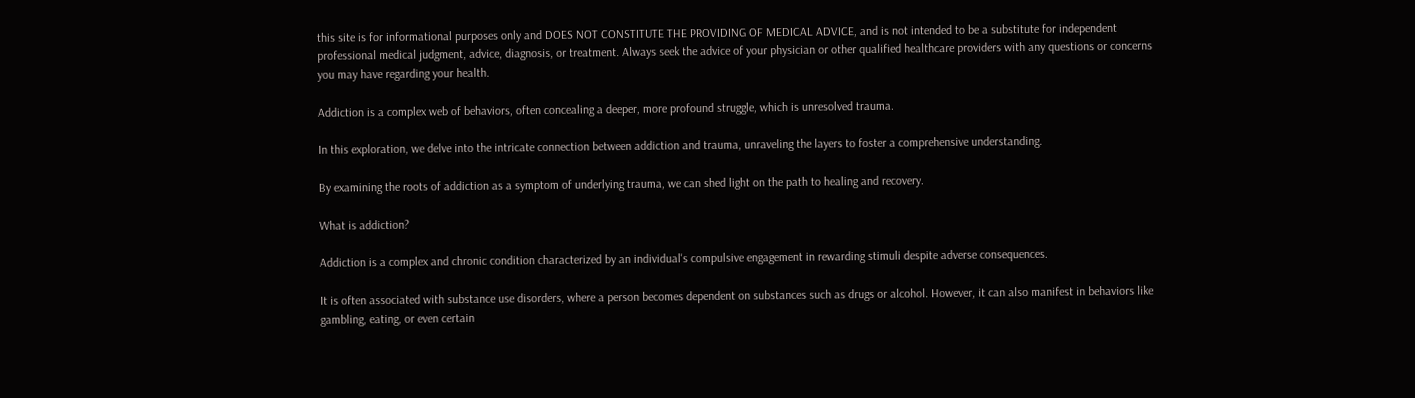this site is for informational purposes only and DOES NOT CONSTITUTE THE PROVIDING OF MEDICAL ADVICE, and is not intended to be a substitute for independent professional medical judgment, advice, diagnosis, or treatment. Always seek the advice of your physician or other qualified healthcare providers with any questions or concerns you may have regarding your health.

Addiction is a complex web of behaviors, often concealing a deeper, more profound struggle, which is unresolved trauma.

In this exploration, we delve into the intricate connection between addiction and trauma, unraveling the layers to foster a comprehensive understanding.

By examining the roots of addiction as a symptom of underlying trauma, we can shed light on the path to healing and recovery.

What is addiction?

Addiction is a complex and chronic condition characterized by an individual's compulsive engagement in rewarding stimuli despite adverse consequences.

It is often associated with substance use disorders, where a person becomes dependent on substances such as drugs or alcohol. However, it can also manifest in behaviors like gambling, eating, or even certain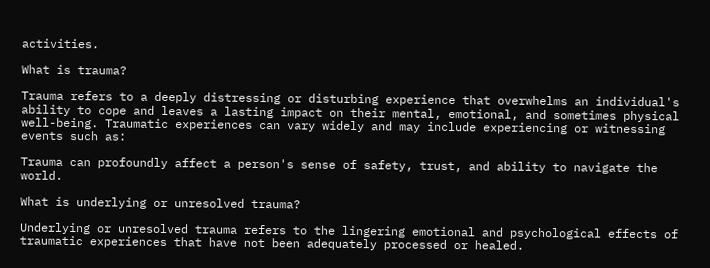activities.

What is trauma?

Trauma refers to a deeply distressing or disturbing experience that overwhelms an individual's ability to cope and leaves a lasting impact on their mental, emotional, and sometimes physical well-being. Traumatic experiences can vary widely and may include experiencing or witnessing events such as:

Trauma can profoundly affect a person's sense of safety, trust, and ability to navigate the world.

What is underlying or unresolved trauma?

Underlying or unresolved trauma refers to the lingering emotional and psychological effects of traumatic experiences that have not been adequately processed or healed.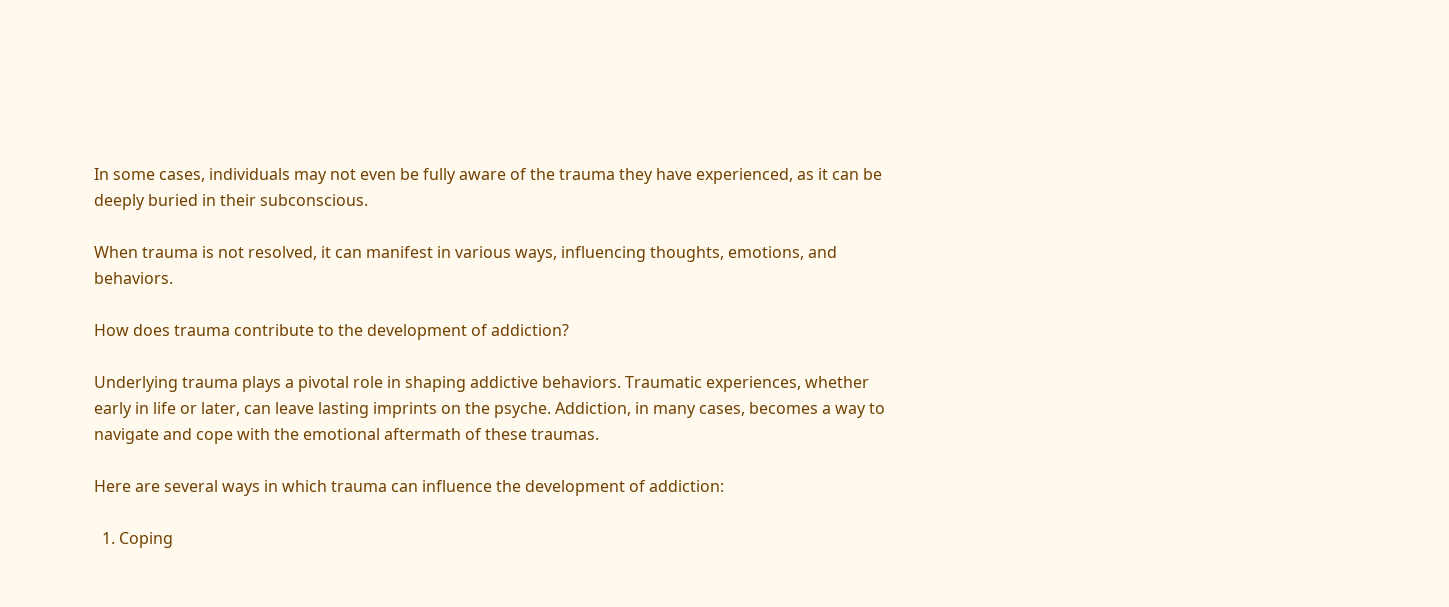In some cases, individuals may not even be fully aware of the trauma they have experienced, as it can be deeply buried in their subconscious.

When trauma is not resolved, it can manifest in various ways, influencing thoughts, emotions, and behaviors.

How does trauma contribute to the development of addiction?

Underlying trauma plays a pivotal role in shaping addictive behaviors. Traumatic experiences, whether early in life or later, can leave lasting imprints on the psyche. Addiction, in many cases, becomes a way to navigate and cope with the emotional aftermath of these traumas.

Here are several ways in which trauma can influence the development of addiction:

  1. Coping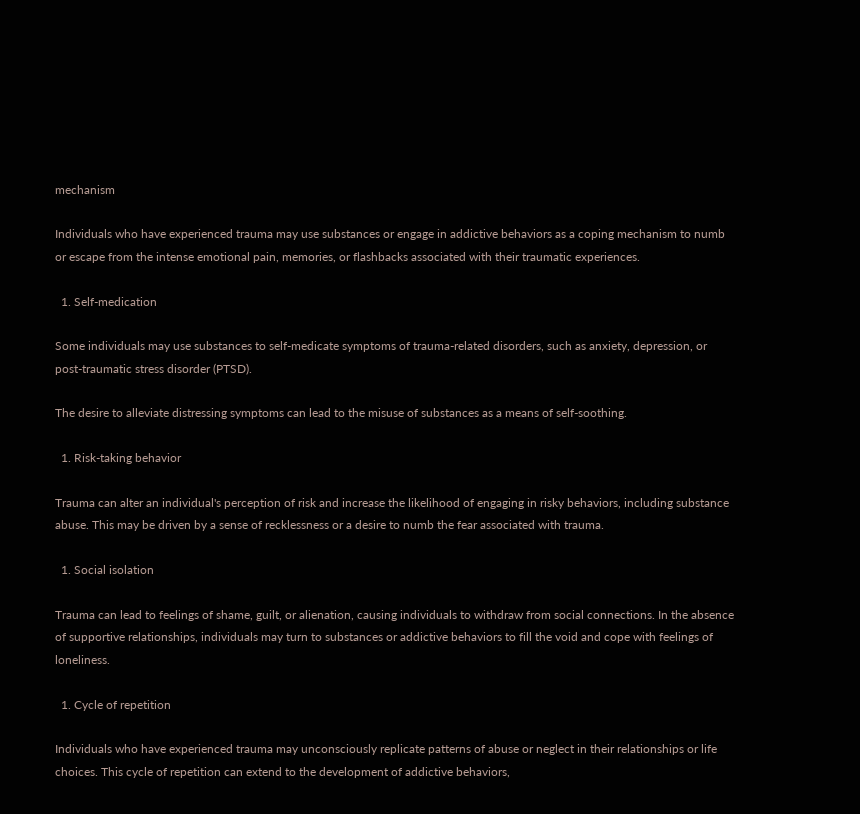mechanism

Individuals who have experienced trauma may use substances or engage in addictive behaviors as a coping mechanism to numb or escape from the intense emotional pain, memories, or flashbacks associated with their traumatic experiences.

  1. Self-medication

Some individuals may use substances to self-medicate symptoms of trauma-related disorders, such as anxiety, depression, or post-traumatic stress disorder (PTSD).

The desire to alleviate distressing symptoms can lead to the misuse of substances as a means of self-soothing.

  1. Risk-taking behavior

Trauma can alter an individual's perception of risk and increase the likelihood of engaging in risky behaviors, including substance abuse. This may be driven by a sense of recklessness or a desire to numb the fear associated with trauma.

  1. Social isolation

Trauma can lead to feelings of shame, guilt, or alienation, causing individuals to withdraw from social connections. In the absence of supportive relationships, individuals may turn to substances or addictive behaviors to fill the void and cope with feelings of loneliness.

  1. Cycle of repetition

Individuals who have experienced trauma may unconsciously replicate patterns of abuse or neglect in their relationships or life choices. This cycle of repetition can extend to the development of addictive behaviors,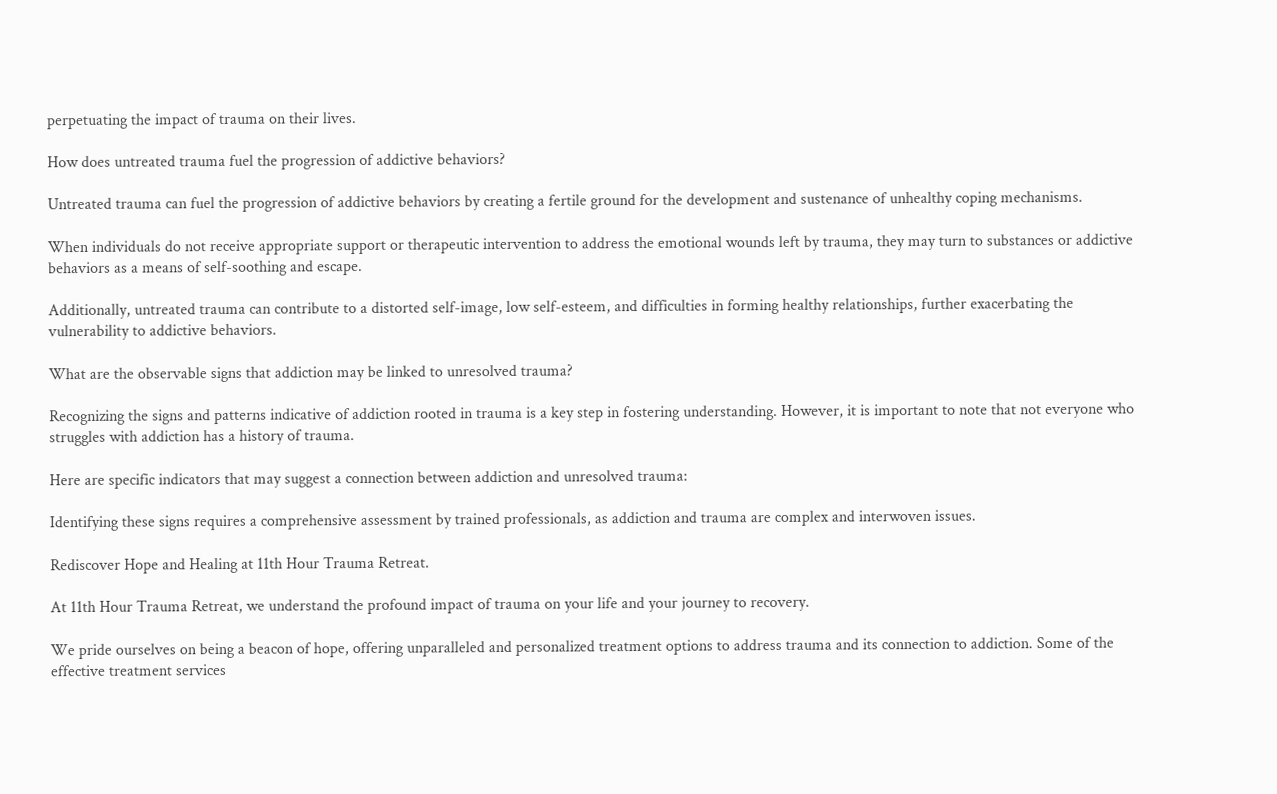perpetuating the impact of trauma on their lives.

How does untreated trauma fuel the progression of addictive behaviors?

Untreated trauma can fuel the progression of addictive behaviors by creating a fertile ground for the development and sustenance of unhealthy coping mechanisms.

When individuals do not receive appropriate support or therapeutic intervention to address the emotional wounds left by trauma, they may turn to substances or addictive behaviors as a means of self-soothing and escape.

Additionally, untreated trauma can contribute to a distorted self-image, low self-esteem, and difficulties in forming healthy relationships, further exacerbating the vulnerability to addictive behaviors.

What are the observable signs that addiction may be linked to unresolved trauma?

Recognizing the signs and patterns indicative of addiction rooted in trauma is a key step in fostering understanding. However, it is important to note that not everyone who struggles with addiction has a history of trauma.

Here are specific indicators that may suggest a connection between addiction and unresolved trauma:

Identifying these signs requires a comprehensive assessment by trained professionals, as addiction and trauma are complex and interwoven issues.

Rediscover Hope and Healing at 11th Hour Trauma Retreat.

At 11th Hour Trauma Retreat, we understand the profound impact of trauma on your life and your journey to recovery.

We pride ourselves on being a beacon of hope, offering unparalleled and personalized treatment options to address trauma and its connection to addiction. Some of the effective treatment services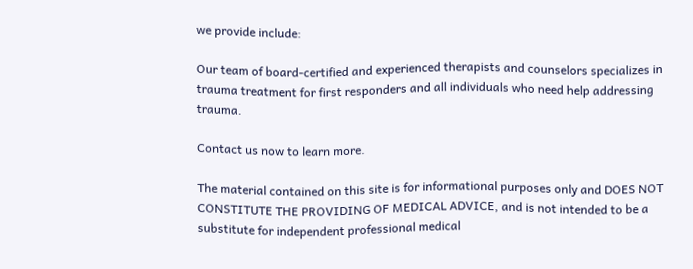we provide include:

Our team of board-certified and experienced therapists and counselors specializes in trauma treatment for first responders and all individuals who need help addressing trauma.

Contact us now to learn more.

The material contained on this site is for informational purposes only and DOES NOT CONSTITUTE THE PROVIDING OF MEDICAL ADVICE, and is not intended to be a substitute for independent professional medical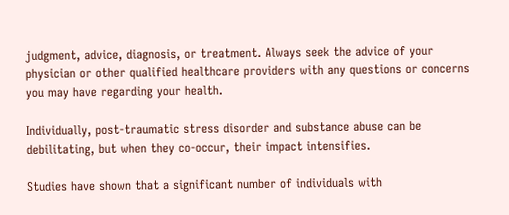judgment, advice, diagnosis, or treatment. Always seek the advice of your physician or other qualified healthcare providers with any questions or concerns you may have regarding your health.

Individually, post-traumatic stress disorder and substance abuse can be debilitating, but when they co-occur, their impact intensifies.

Studies have shown that a significant number of individuals with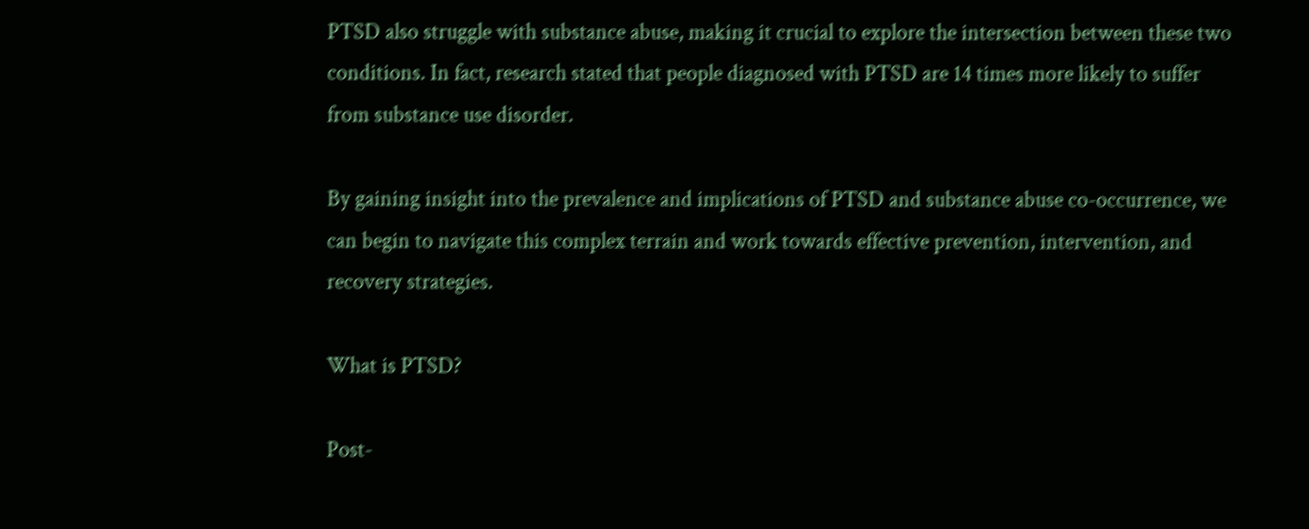PTSD also struggle with substance abuse, making it crucial to explore the intersection between these two conditions. In fact, research stated that people diagnosed with PTSD are 14 times more likely to suffer from substance use disorder.

By gaining insight into the prevalence and implications of PTSD and substance abuse co-occurrence, we can begin to navigate this complex terrain and work towards effective prevention, intervention, and recovery strategies.

What is PTSD?

Post-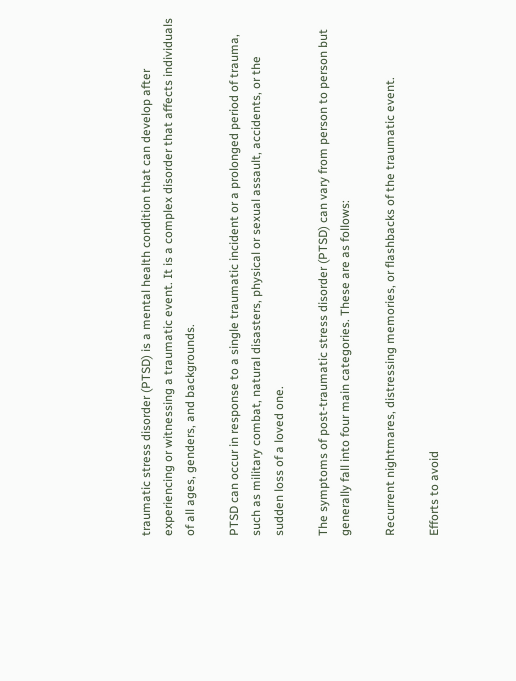traumatic stress disorder (PTSD) is a mental health condition that can develop after experiencing or witnessing a traumatic event. It is a complex disorder that affects individuals of all ages, genders, and backgrounds.

PTSD can occur in response to a single traumatic incident or a prolonged period of trauma, such as military combat, natural disasters, physical or sexual assault, accidents, or the sudden loss of a loved one.

The symptoms of post-traumatic stress disorder (PTSD) can vary from person to person but generally fall into four main categories. These are as follows:

Recurrent nightmares, distressing memories, or flashbacks of the traumatic event.

Efforts to avoid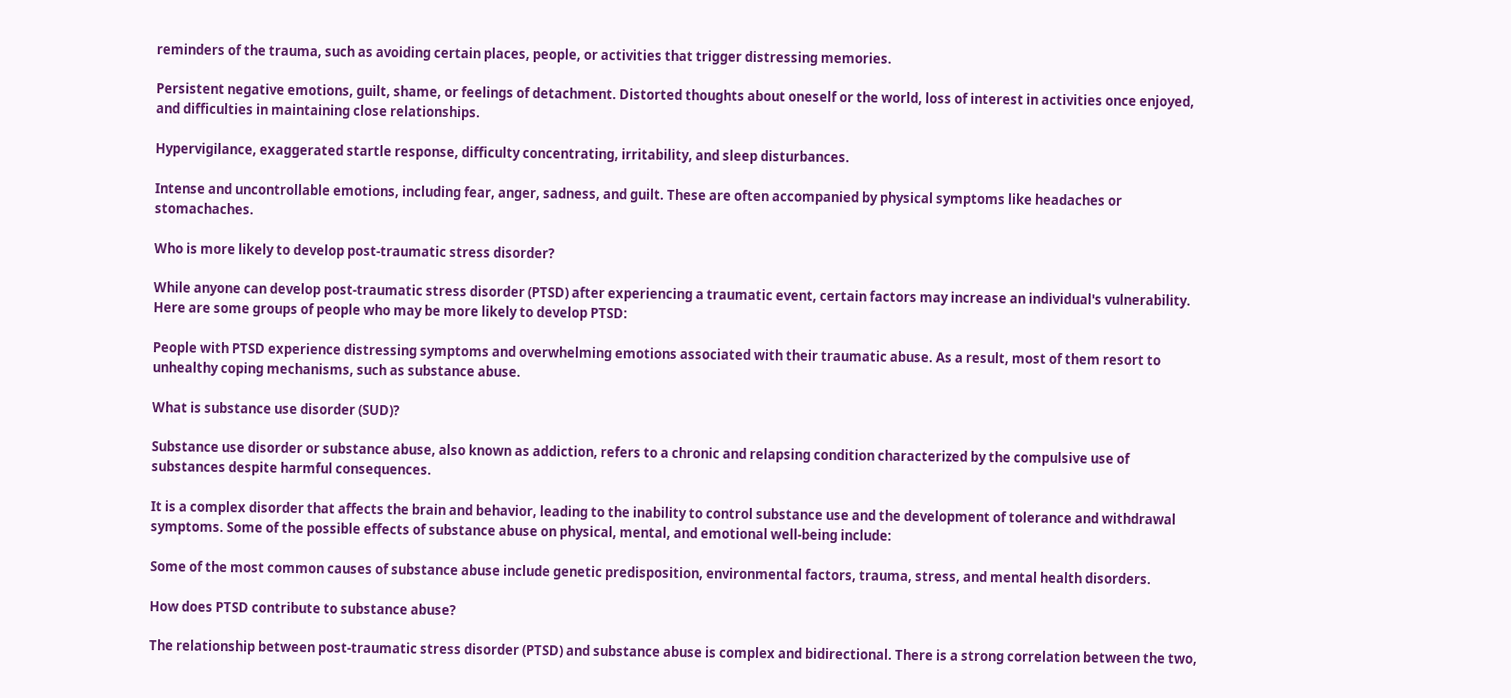reminders of the trauma, such as avoiding certain places, people, or activities that trigger distressing memories.

Persistent negative emotions, guilt, shame, or feelings of detachment. Distorted thoughts about oneself or the world, loss of interest in activities once enjoyed, and difficulties in maintaining close relationships.

Hypervigilance, exaggerated startle response, difficulty concentrating, irritability, and sleep disturbances.

Intense and uncontrollable emotions, including fear, anger, sadness, and guilt. These are often accompanied by physical symptoms like headaches or stomachaches.

Who is more likely to develop post-traumatic stress disorder?

While anyone can develop post-traumatic stress disorder (PTSD) after experiencing a traumatic event, certain factors may increase an individual's vulnerability. Here are some groups of people who may be more likely to develop PTSD:

People with PTSD experience distressing symptoms and overwhelming emotions associated with their traumatic abuse. As a result, most of them resort to unhealthy coping mechanisms, such as substance abuse.

What is substance use disorder (SUD)?

Substance use disorder or substance abuse, also known as addiction, refers to a chronic and relapsing condition characterized by the compulsive use of substances despite harmful consequences.

It is a complex disorder that affects the brain and behavior, leading to the inability to control substance use and the development of tolerance and withdrawal symptoms. Some of the possible effects of substance abuse on physical, mental, and emotional well-being include:

Some of the most common causes of substance abuse include genetic predisposition, environmental factors, trauma, stress, and mental health disorders.

How does PTSD contribute to substance abuse?

The relationship between post-traumatic stress disorder (PTSD) and substance abuse is complex and bidirectional. There is a strong correlation between the two,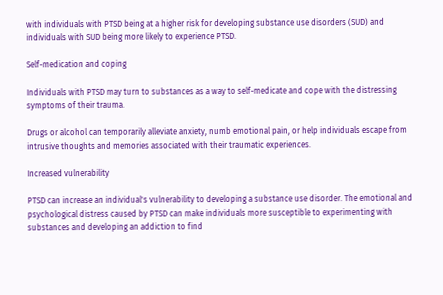with individuals with PTSD being at a higher risk for developing substance use disorders (SUD) and individuals with SUD being more likely to experience PTSD.

Self-medication and coping

Individuals with PTSD may turn to substances as a way to self-medicate and cope with the distressing symptoms of their trauma.

Drugs or alcohol can temporarily alleviate anxiety, numb emotional pain, or help individuals escape from intrusive thoughts and memories associated with their traumatic experiences.

Increased vulnerability

PTSD can increase an individual's vulnerability to developing a substance use disorder. The emotional and psychological distress caused by PTSD can make individuals more susceptible to experimenting with substances and developing an addiction to find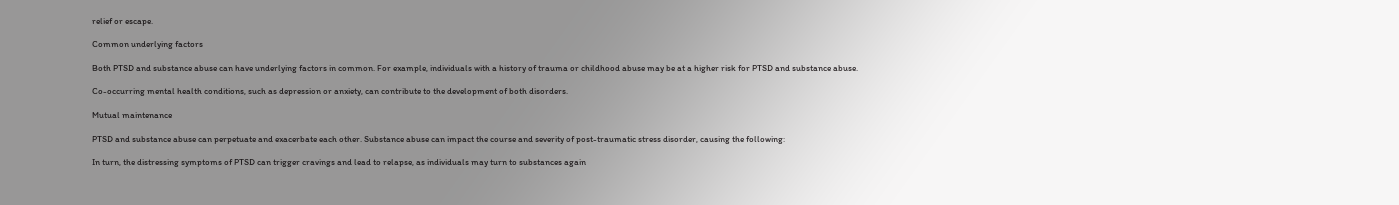relief or escape.

Common underlying factors

Both PTSD and substance abuse can have underlying factors in common. For example, individuals with a history of trauma or childhood abuse may be at a higher risk for PTSD and substance abuse.

Co-occurring mental health conditions, such as depression or anxiety, can contribute to the development of both disorders.

Mutual maintenance

PTSD and substance abuse can perpetuate and exacerbate each other. Substance abuse can impact the course and severity of post-traumatic stress disorder, causing the following:

In turn, the distressing symptoms of PTSD can trigger cravings and lead to relapse, as individuals may turn to substances again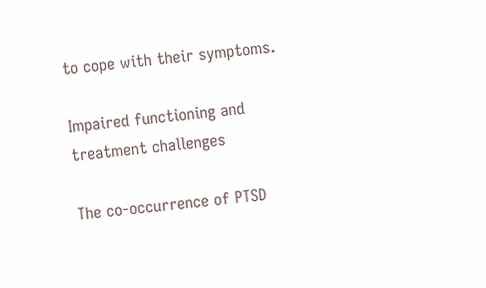to cope with their symptoms.

Impaired functioning and treatment challenges

The co-occurrence of PTSD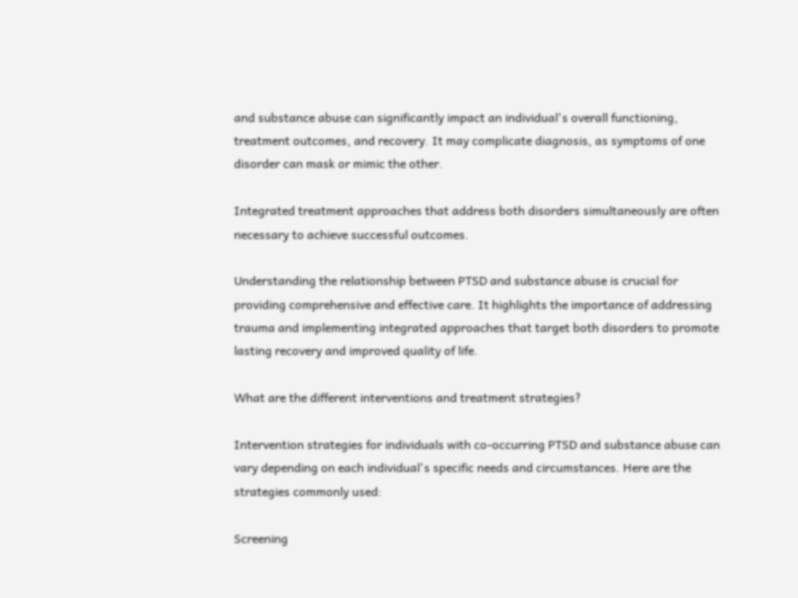and substance abuse can significantly impact an individual's overall functioning, treatment outcomes, and recovery. It may complicate diagnosis, as symptoms of one disorder can mask or mimic the other.

Integrated treatment approaches that address both disorders simultaneously are often necessary to achieve successful outcomes.

Understanding the relationship between PTSD and substance abuse is crucial for providing comprehensive and effective care. It highlights the importance of addressing trauma and implementing integrated approaches that target both disorders to promote lasting recovery and improved quality of life.

What are the different interventions and treatment strategies?

Intervention strategies for individuals with co-occurring PTSD and substance abuse can vary depending on each individual's specific needs and circumstances. Here are the strategies commonly used:

Screening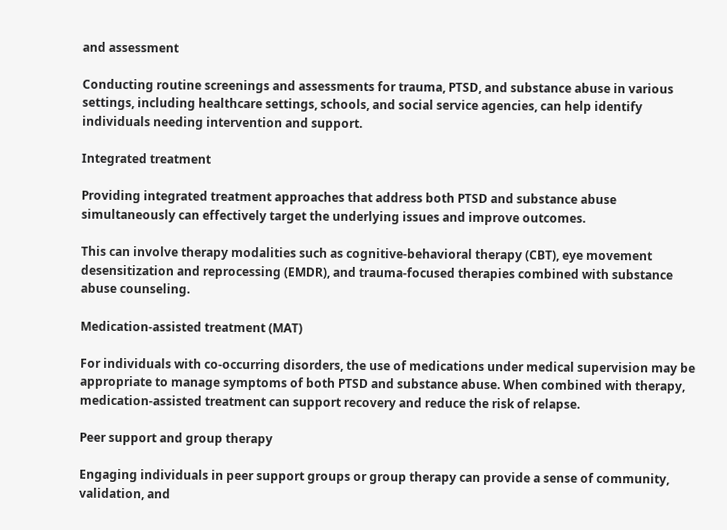and assessment

Conducting routine screenings and assessments for trauma, PTSD, and substance abuse in various settings, including healthcare settings, schools, and social service agencies, can help identify individuals needing intervention and support.

Integrated treatment

Providing integrated treatment approaches that address both PTSD and substance abuse simultaneously can effectively target the underlying issues and improve outcomes.

This can involve therapy modalities such as cognitive-behavioral therapy (CBT), eye movement desensitization and reprocessing (EMDR), and trauma-focused therapies combined with substance abuse counseling.

Medication-assisted treatment (MAT)

For individuals with co-occurring disorders, the use of medications under medical supervision may be appropriate to manage symptoms of both PTSD and substance abuse. When combined with therapy, medication-assisted treatment can support recovery and reduce the risk of relapse.

Peer support and group therapy

Engaging individuals in peer support groups or group therapy can provide a sense of community, validation, and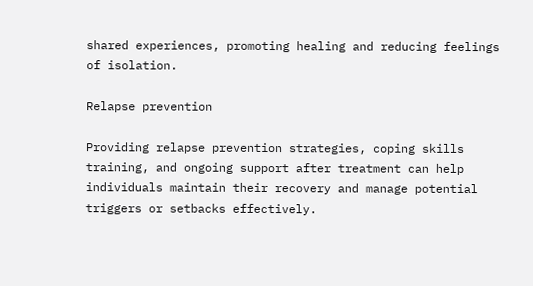shared experiences, promoting healing and reducing feelings of isolation.

Relapse prevention

Providing relapse prevention strategies, coping skills training, and ongoing support after treatment can help individuals maintain their recovery and manage potential triggers or setbacks effectively.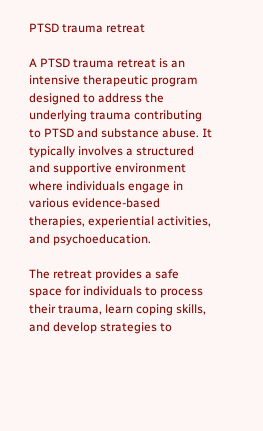PTSD trauma retreat

A PTSD trauma retreat is an intensive therapeutic program designed to address the underlying trauma contributing to PTSD and substance abuse. It typically involves a structured and supportive environment where individuals engage in various evidence-based therapies, experiential activities, and psychoeducation.

The retreat provides a safe space for individuals to process their trauma, learn coping skills, and develop strategies to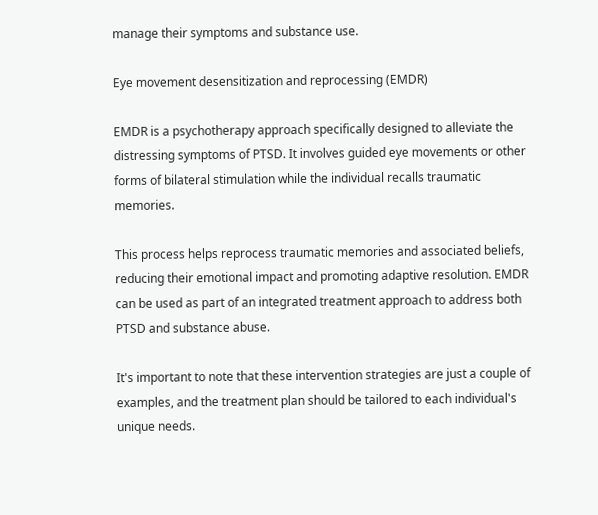manage their symptoms and substance use.

Eye movement desensitization and reprocessing (EMDR)

EMDR is a psychotherapy approach specifically designed to alleviate the distressing symptoms of PTSD. It involves guided eye movements or other forms of bilateral stimulation while the individual recalls traumatic memories.

This process helps reprocess traumatic memories and associated beliefs, reducing their emotional impact and promoting adaptive resolution. EMDR can be used as part of an integrated treatment approach to address both PTSD and substance abuse.

It's important to note that these intervention strategies are just a couple of examples, and the treatment plan should be tailored to each individual's unique needs.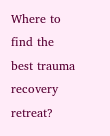Where to find the best trauma recovery retreat?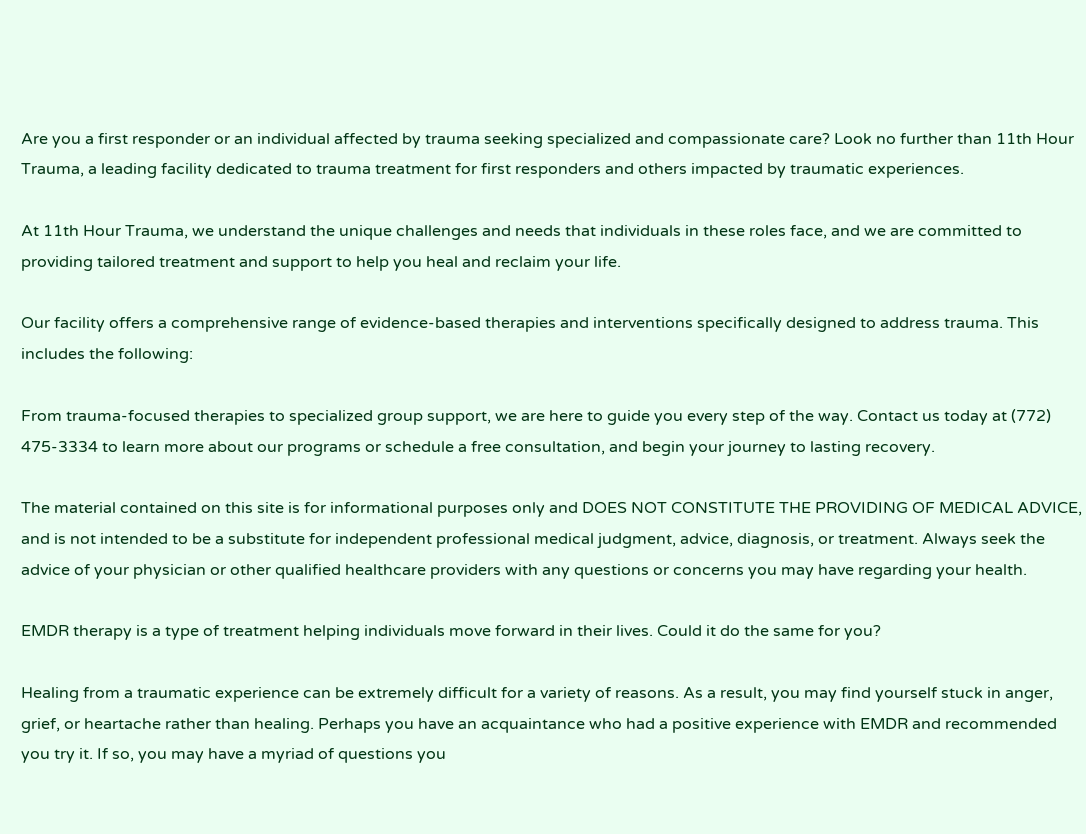Are you a first responder or an individual affected by trauma seeking specialized and compassionate care? Look no further than 11th Hour Trauma, a leading facility dedicated to trauma treatment for first responders and others impacted by traumatic experiences.

At 11th Hour Trauma, we understand the unique challenges and needs that individuals in these roles face, and we are committed to providing tailored treatment and support to help you heal and reclaim your life.

Our facility offers a comprehensive range of evidence-based therapies and interventions specifically designed to address trauma. This includes the following:

From trauma-focused therapies to specialized group support, we are here to guide you every step of the way. Contact us today at (772) 475-3334 to learn more about our programs or schedule a free consultation, and begin your journey to lasting recovery.

The material contained on this site is for informational purposes only and DOES NOT CONSTITUTE THE PROVIDING OF MEDICAL ADVICE, and is not intended to be a substitute for independent professional medical judgment, advice, diagnosis, or treatment. Always seek the advice of your physician or other qualified healthcare providers with any questions or concerns you may have regarding your health.

EMDR therapy is a type of treatment helping individuals move forward in their lives. Could it do the same for you?

Healing from a traumatic experience can be extremely difficult for a variety of reasons. As a result, you may find yourself stuck in anger, grief, or heartache rather than healing. Perhaps you have an acquaintance who had a positive experience with EMDR and recommended you try it. If so, you may have a myriad of questions you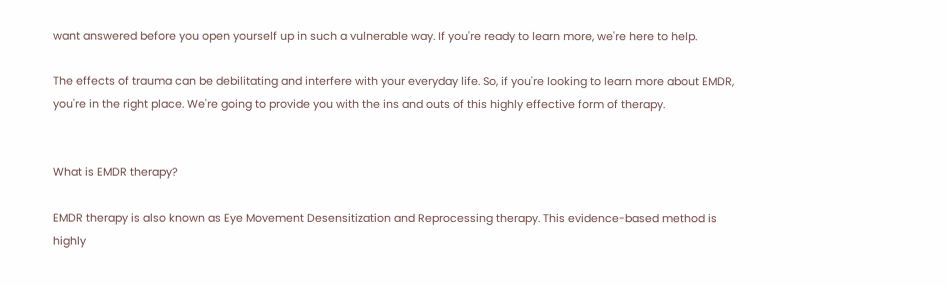want answered before you open yourself up in such a vulnerable way. If you're ready to learn more, we're here to help.

The effects of trauma can be debilitating and interfere with your everyday life. So, if you're looking to learn more about EMDR, you're in the right place. We're going to provide you with the ins and outs of this highly effective form of therapy.


What is EMDR therapy?

EMDR therapy is also known as Eye Movement Desensitization and Reprocessing therapy. This evidence-based method is highly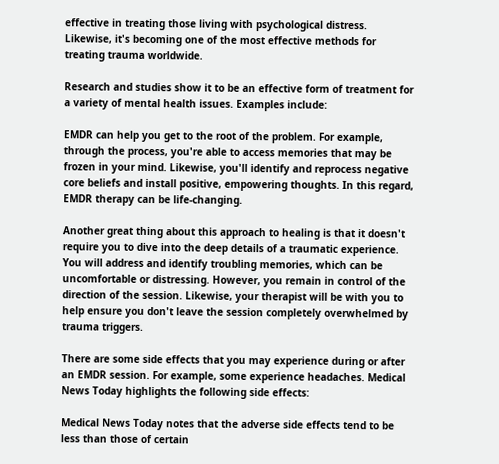effective in treating those living with psychological distress. Likewise, it's becoming one of the most effective methods for treating trauma worldwide.

Research and studies show it to be an effective form of treatment for a variety of mental health issues. Examples include:

EMDR can help you get to the root of the problem. For example, through the process, you're able to access memories that may be frozen in your mind. Likewise, you'll identify and reprocess negative core beliefs and install positive, empowering thoughts. In this regard, EMDR therapy can be life-changing.

Another great thing about this approach to healing is that it doesn't require you to dive into the deep details of a traumatic experience. You will address and identify troubling memories, which can be uncomfortable or distressing. However, you remain in control of the direction of the session. Likewise, your therapist will be with you to help ensure you don't leave the session completely overwhelmed by trauma triggers.

There are some side effects that you may experience during or after an EMDR session. For example, some experience headaches. Medical News Today highlights the following side effects:

Medical News Today notes that the adverse side effects tend to be less than those of certain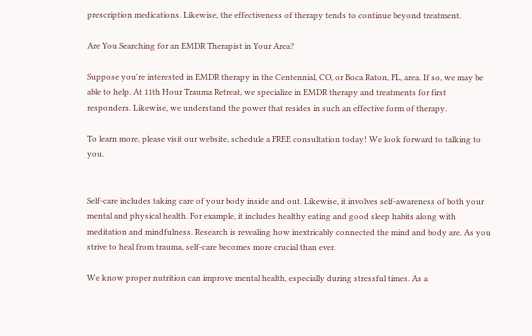prescription medications. Likewise, the effectiveness of therapy tends to continue beyond treatment.

Are You Searching for an EMDR Therapist in Your Area?

Suppose you're interested in EMDR therapy in the Centennial, CO, or Boca Raton, FL, area. If so, we may be able to help. At 11th Hour Trauma Retreat, we specialize in EMDR therapy and treatments for first responders. Likewise, we understand the power that resides in such an effective form of therapy.

To learn more, please visit our website, schedule a FREE consultation today! We look forward to talking to you.


Self-care includes taking care of your body inside and out. Likewise, it involves self-awareness of both your mental and physical health. For example, it includes healthy eating and good sleep habits along with meditation and mindfulness. Research is revealing how inextricably connected the mind and body are. As you strive to heal from trauma, self-care becomes more crucial than ever.

We know proper nutrition can improve mental health, especially during stressful times. As a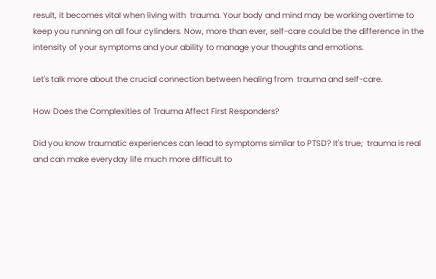result, it becomes vital when living with  trauma. Your body and mind may be working overtime to keep you running on all four cylinders. Now, more than ever, self-care could be the difference in the intensity of your symptoms and your ability to manage your thoughts and emotions.

Let's talk more about the crucial connection between healing from  trauma and self-care.

How Does the Complexities of Trauma Affect First Responders?

Did you know traumatic experiences can lead to symptoms similar to PTSD? It's true;  trauma is real and can make everyday life much more difficult to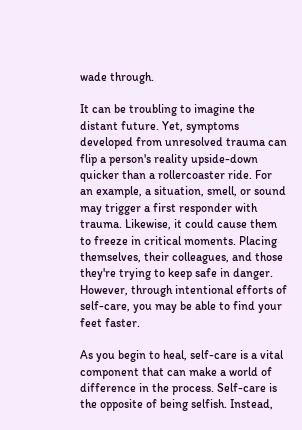wade through.

It can be troubling to imagine the distant future. Yet, symptoms developed from unresolved trauma can flip a person's reality upside-down quicker than a rollercoaster ride. For an example, a situation, smell, or sound may trigger a first responder with trauma. Likewise, it could cause them to freeze in critical moments. Placing themselves, their colleagues, and those they're trying to keep safe in danger.  However, through intentional efforts of self-care, you may be able to find your feet faster.

As you begin to heal, self-care is a vital component that can make a world of difference in the process. Self-care is the opposite of being selfish. Instead,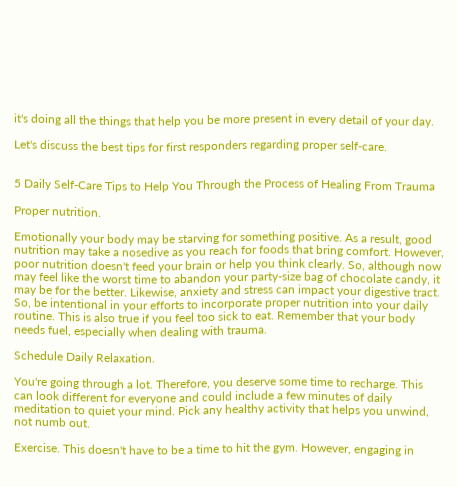it's doing all the things that help you be more present in every detail of your day.

Let's discuss the best tips for first responders regarding proper self-care.


5 Daily Self-Care Tips to Help You Through the Process of Healing From Trauma

Proper nutrition.

Emotionally your body may be starving for something positive. As a result, good nutrition may take a nosedive as you reach for foods that bring comfort. However, poor nutrition doesn't feed your brain or help you think clearly. So, although now may feel like the worst time to abandon your party-size bag of chocolate candy, it may be for the better. Likewise, anxiety and stress can impact your digestive tract. So, be intentional in your efforts to incorporate proper nutrition into your daily routine. This is also true if you feel too sick to eat. Remember that your body needs fuel, especially when dealing with trauma.

Schedule Daily Relaxation.

You're going through a lot. Therefore, you deserve some time to recharge. This can look different for everyone and could include a few minutes of daily meditation to quiet your mind. Pick any healthy activity that helps you unwind, not numb out.

Exercise. This doesn't have to be a time to hit the gym. However, engaging in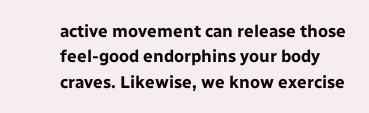active movement can release those feel-good endorphins your body craves. Likewise, we know exercise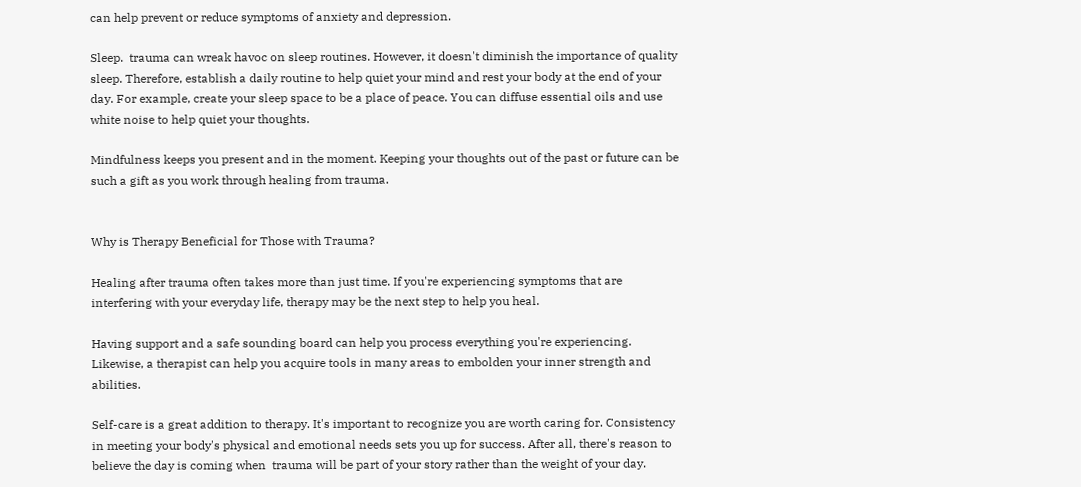can help prevent or reduce symptoms of anxiety and depression.

Sleep.  trauma can wreak havoc on sleep routines. However, it doesn't diminish the importance of quality sleep. Therefore, establish a daily routine to help quiet your mind and rest your body at the end of your day. For example, create your sleep space to be a place of peace. You can diffuse essential oils and use white noise to help quiet your thoughts.

Mindfulness keeps you present and in the moment. Keeping your thoughts out of the past or future can be such a gift as you work through healing from trauma.


Why is Therapy Beneficial for Those with Trauma?

Healing after trauma often takes more than just time. If you're experiencing symptoms that are interfering with your everyday life, therapy may be the next step to help you heal.

Having support and a safe sounding board can help you process everything you're experiencing. Likewise, a therapist can help you acquire tools in many areas to embolden your inner strength and abilities.

Self-care is a great addition to therapy. It's important to recognize you are worth caring for. Consistency in meeting your body's physical and emotional needs sets you up for success. After all, there's reason to believe the day is coming when  trauma will be part of your story rather than the weight of your day.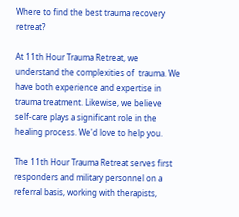Where to find the best trauma recovery retreat?

At 11th Hour Trauma Retreat, we understand the complexities of  trauma. We have both experience and expertise in  trauma treatment. Likewise, we believe self-care plays a significant role in the healing process. We'd love to help you.

The 11th Hour Trauma Retreat serves first responders and military personnel on a referral basis, working with therapists,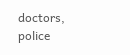doctors, police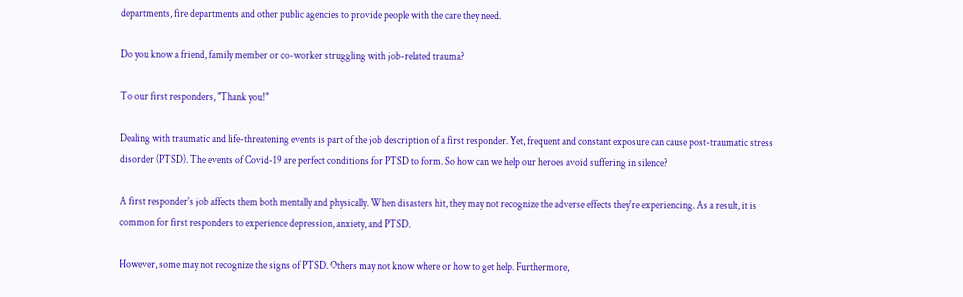departments, fire departments and other public agencies to provide people with the care they need.

Do you know a friend, family member or co-worker struggling with job-related trauma?

To our first responders, "Thank you!"

Dealing with traumatic and life-threatening events is part of the job description of a first responder. Yet, frequent and constant exposure can cause post-traumatic stress disorder (PTSD). The events of Covid-19 are perfect conditions for PTSD to form. So how can we help our heroes avoid suffering in silence?

A first responder's job affects them both mentally and physically. When disasters hit, they may not recognize the adverse effects they're experiencing. As a result, it is common for first responders to experience depression, anxiety, and PTSD.

However, some may not recognize the signs of PTSD. Others may not know where or how to get help. Furthermore,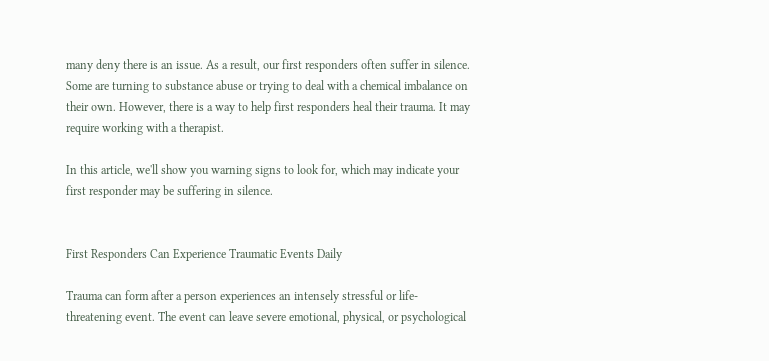many deny there is an issue. As a result, our first responders often suffer in silence. Some are turning to substance abuse or trying to deal with a chemical imbalance on their own. However, there is a way to help first responders heal their trauma. It may require working with a therapist.

In this article, we'll show you warning signs to look for, which may indicate your first responder may be suffering in silence.


First Responders Can Experience Traumatic Events Daily

Trauma can form after a person experiences an intensely stressful or life-threatening event. The event can leave severe emotional, physical, or psychological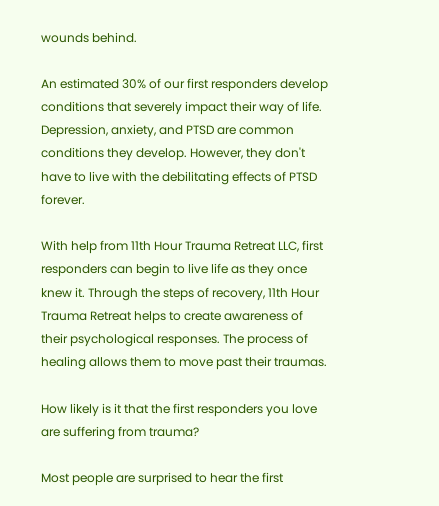wounds behind.

An estimated 30% of our first responders develop conditions that severely impact their way of life. Depression, anxiety, and PTSD are common conditions they develop. However, they don't have to live with the debilitating effects of PTSD forever.

With help from 11th Hour Trauma Retreat LLC, first responders can begin to live life as they once knew it. Through the steps of recovery, 11th Hour Trauma Retreat helps to create awareness of their psychological responses. The process of healing allows them to move past their traumas.

How likely is it that the first responders you love are suffering from trauma?

Most people are surprised to hear the first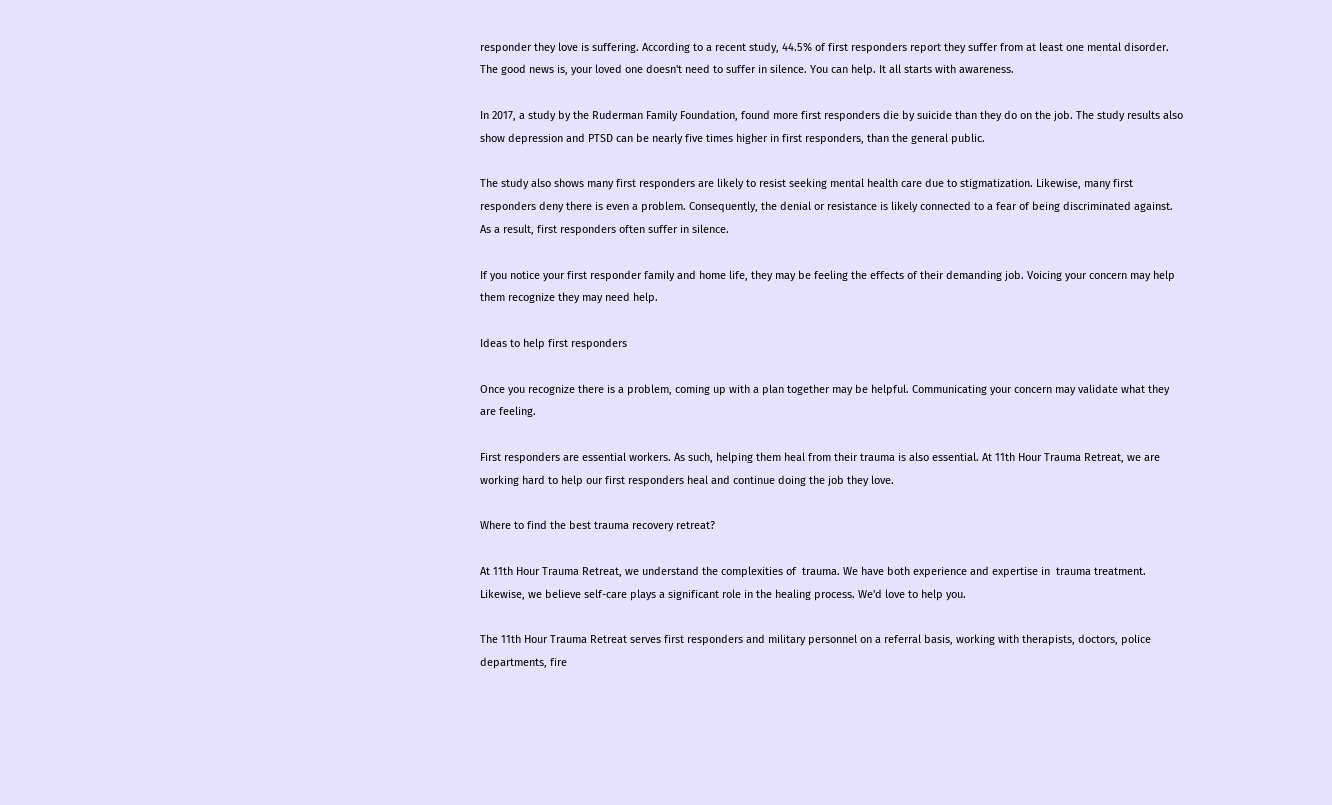responder they love is suffering. According to a recent study, 44.5% of first responders report they suffer from at least one mental disorder. The good news is, your loved one doesn't need to suffer in silence. You can help. It all starts with awareness.

In 2017, a study by the Ruderman Family Foundation, found more first responders die by suicide than they do on the job. The study results also show depression and PTSD can be nearly five times higher in first responders, than the general public.

The study also shows many first responders are likely to resist seeking mental health care due to stigmatization. Likewise, many first responders deny there is even a problem. Consequently, the denial or resistance is likely connected to a fear of being discriminated against. As a result, first responders often suffer in silence.

If you notice your first responder family and home life, they may be feeling the effects of their demanding job. Voicing your concern may help them recognize they may need help.

Ideas to help first responders

Once you recognize there is a problem, coming up with a plan together may be helpful. Communicating your concern may validate what they are feeling.

First responders are essential workers. As such, helping them heal from their trauma is also essential. At 11th Hour Trauma Retreat, we are working hard to help our first responders heal and continue doing the job they love.

Where to find the best trauma recovery retreat?

At 11th Hour Trauma Retreat, we understand the complexities of  trauma. We have both experience and expertise in  trauma treatment. Likewise, we believe self-care plays a significant role in the healing process. We'd love to help you.

The 11th Hour Trauma Retreat serves first responders and military personnel on a referral basis, working with therapists, doctors, police departments, fire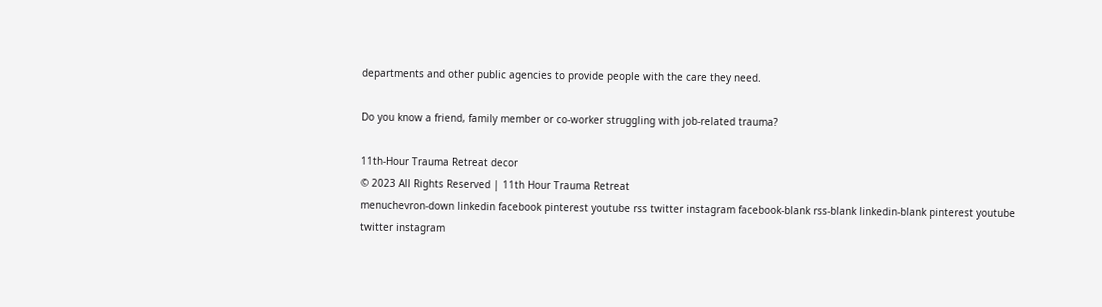departments and other public agencies to provide people with the care they need.

Do you know a friend, family member or co-worker struggling with job-related trauma?

11th-Hour Trauma Retreat decor
© 2023 All Rights Reserved | 11th Hour Trauma Retreat
menuchevron-down linkedin facebook pinterest youtube rss twitter instagram facebook-blank rss-blank linkedin-blank pinterest youtube twitter instagram